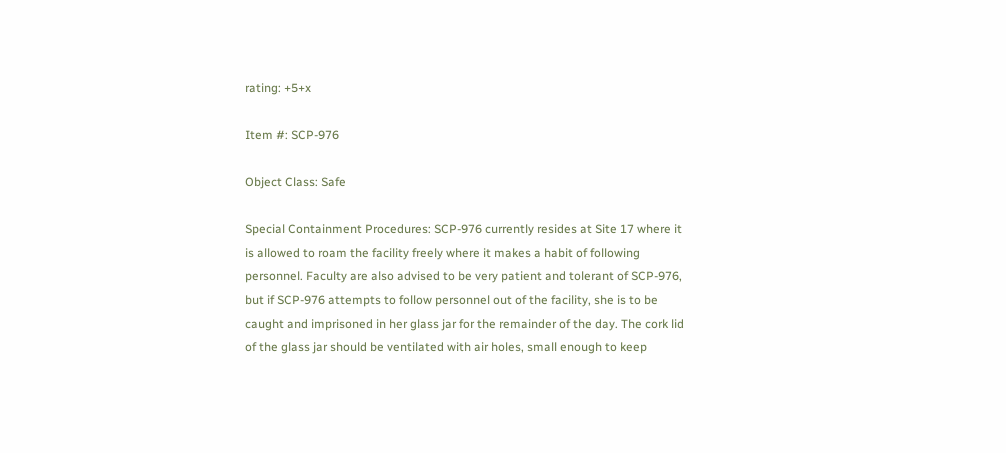rating: +5+x

Item #: SCP-976

Object Class: Safe

Special Containment Procedures: SCP-976 currently resides at Site 17 where it is allowed to roam the facility freely where it makes a habit of following personnel. Faculty are also advised to be very patient and tolerant of SCP-976, but if SCP-976 attempts to follow personnel out of the facility, she is to be caught and imprisoned in her glass jar for the remainder of the day. The cork lid of the glass jar should be ventilated with air holes, small enough to keep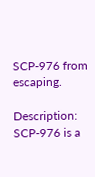SCP-976 from escaping.

Description: SCP-976 is a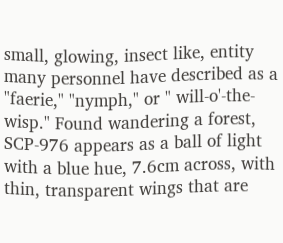small, glowing, insect like, entity many personnel have described as a "faerie," "nymph," or " will-o'-the-wisp." Found wandering a forest, SCP-976 appears as a ball of light with a blue hue, 7.6cm across, with thin, transparent wings that are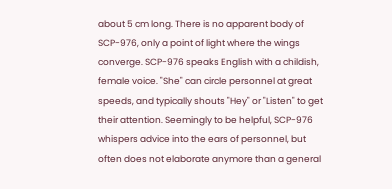about 5 cm long. There is no apparent body of SCP-976, only a point of light where the wings converge. SCP-976 speaks English with a childish, female voice. "She" can circle personnel at great speeds, and typically shouts "Hey" or "Listen" to get their attention. Seemingly to be helpful, SCP-976 whispers advice into the ears of personnel, but often does not elaborate anymore than a general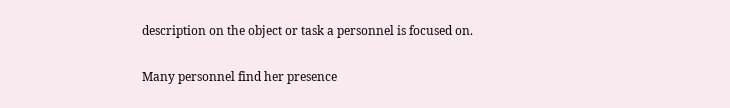description on the object or task a personnel is focused on.

Many personnel find her presence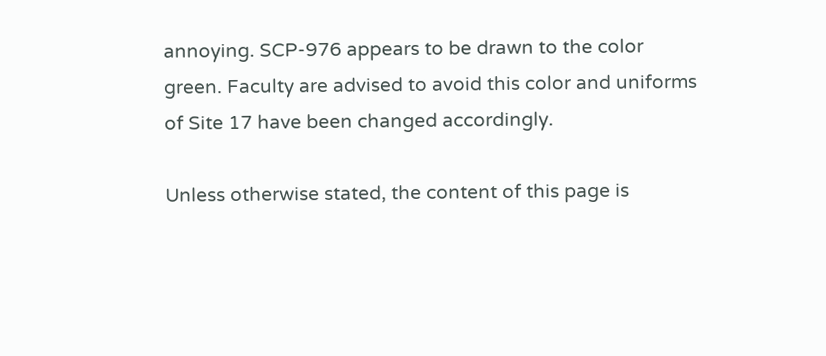annoying. SCP-976 appears to be drawn to the color green. Faculty are advised to avoid this color and uniforms of Site 17 have been changed accordingly.

Unless otherwise stated, the content of this page is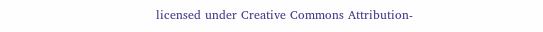licensed under Creative Commons Attribution-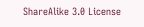ShareAlike 3.0 License